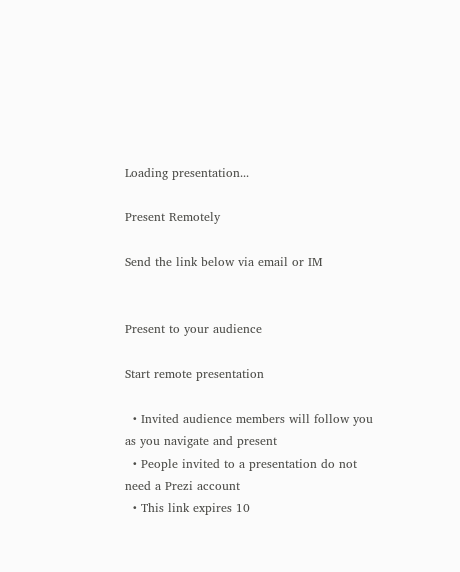Loading presentation...

Present Remotely

Send the link below via email or IM


Present to your audience

Start remote presentation

  • Invited audience members will follow you as you navigate and present
  • People invited to a presentation do not need a Prezi account
  • This link expires 10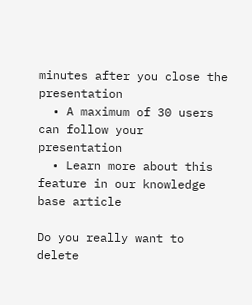minutes after you close the presentation
  • A maximum of 30 users can follow your presentation
  • Learn more about this feature in our knowledge base article

Do you really want to delete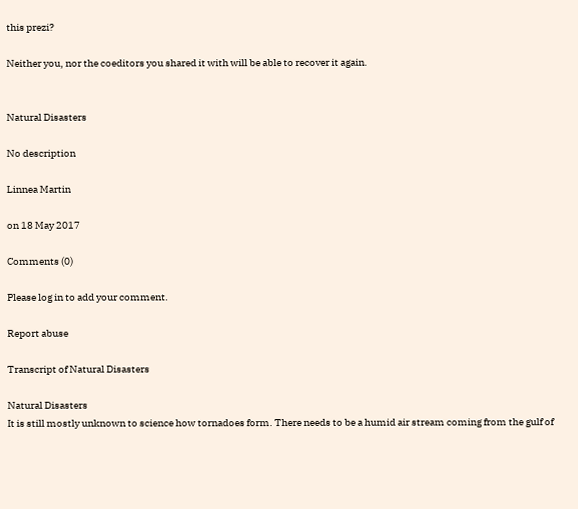this prezi?

Neither you, nor the coeditors you shared it with will be able to recover it again.


Natural Disasters

No description

Linnea Martin

on 18 May 2017

Comments (0)

Please log in to add your comment.

Report abuse

Transcript of Natural Disasters

Natural Disasters
It is still mostly unknown to science how tornadoes form. There needs to be a humid air stream coming from the gulf of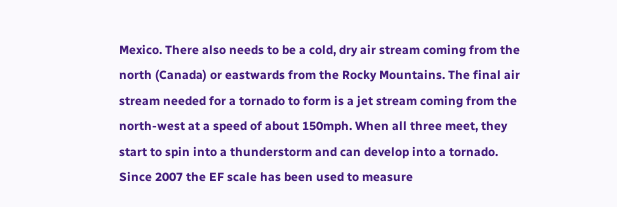Mexico. There also needs to be a cold, dry air stream coming from the north (Canada) or eastwards from the Rocky Mountains. The final air stream needed for a tornado to form is a jet stream coming from the north-west at a speed of about 150mph. When all three meet, they start to spin into a thunderstorm and can develop into a tornado.
Since 2007 the EF scale has been used to measure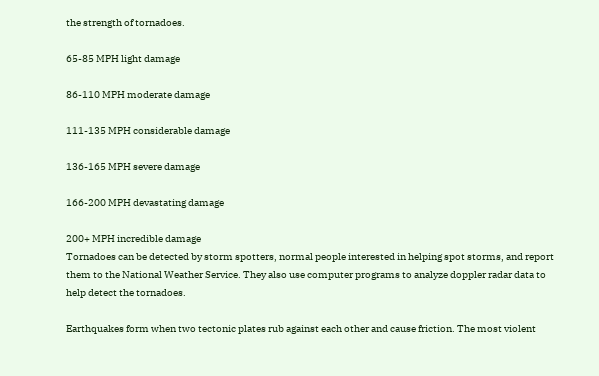the strength of tornadoes.

65-85 MPH light damage

86-110 MPH moderate damage

111-135 MPH considerable damage

136-165 MPH severe damage

166-200 MPH devastating damage

200+ MPH incredible damage
Tornadoes can be detected by storm spotters, normal people interested in helping spot storms, and report them to the National Weather Service. They also use computer programs to analyze doppler radar data to help detect the tornadoes.

Earthquakes form when two tectonic plates rub against each other and cause friction. The most violent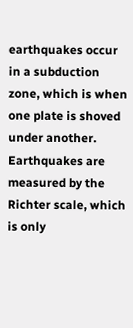earthquakes occur in a subduction zone, which is when one plate is shoved under another.
Earthquakes are measured by the Richter scale, which is only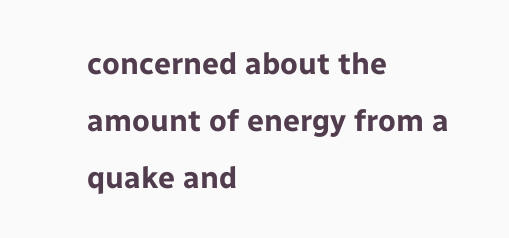concerned about the amount of energy from a quake and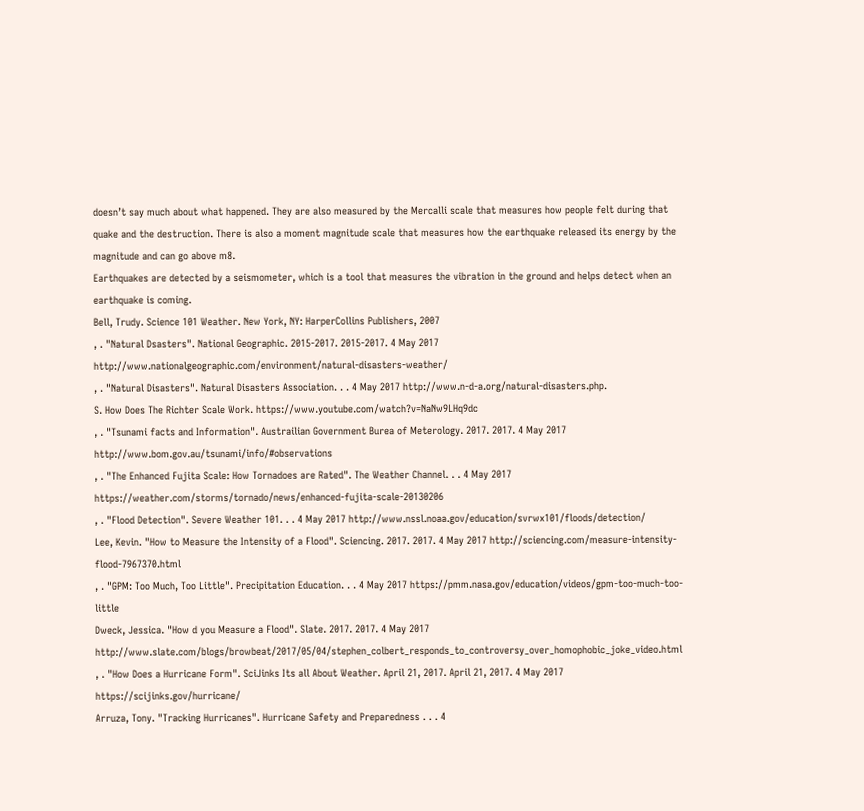doesn’t say much about what happened. They are also measured by the Mercalli scale that measures how people felt during that quake and the destruction. There is also a moment magnitude scale that measures how the earthquake released its energy by the magnitude and can go above m8.
Earthquakes are detected by a seismometer, which is a tool that measures the vibration in the ground and helps detect when an earthquake is coming.
Bell, Trudy. Science 101 Weather. New York, NY: HarperCollins Publishers, 2007
, . "Natural Dsasters". National Geographic. 2015-2017. 2015-2017. 4 May 2017 http://www.nationalgeographic.com/environment/natural-disasters-weather/
, . "Natural Disasters". Natural Disasters Association. . . 4 May 2017 http://www.n-d-a.org/natural-disasters.php.
S. How Does The Richter Scale Work. https://www.youtube.com/watch?v=NaNw9LHq9dc
, . "Tsunami facts and Information". Austrailian Government Burea of Meterology. 2017. 2017. 4 May 2017 http://www.bom.gov.au/tsunami/info/#observations
, . "The Enhanced Fujita Scale: How Tornadoes are Rated". The Weather Channel. . . 4 May 2017 https://weather.com/storms/tornado/news/enhanced-fujita-scale-20130206
, . "Flood Detection". Severe Weather 101. . . 4 May 2017 http://www.nssl.noaa.gov/education/svrwx101/floods/detection/
Lee, Kevin. "How to Measure the Intensity of a Flood". Sciencing. 2017. 2017. 4 May 2017 http://sciencing.com/measure-intensity-flood-7967370.html
, . "GPM: Too Much, Too Little". Precipitation Education. . . 4 May 2017 https://pmm.nasa.gov/education/videos/gpm-too-much-too-little
Dweck, Jessica. "How d you Measure a Flood". Slate. 2017. 2017. 4 May 2017 http://www.slate.com/blogs/browbeat/2017/05/04/stephen_colbert_responds_to_controversy_over_homophobic_joke_video.html
, . "How Does a Hurricane Form". SciJinks Its all About Weather. April 21, 2017. April 21, 2017. 4 May 2017 https://scijinks.gov/hurricane/
Arruza, Tony. "Tracking Hurricanes". Hurricane Safety and Preparedness . . . 4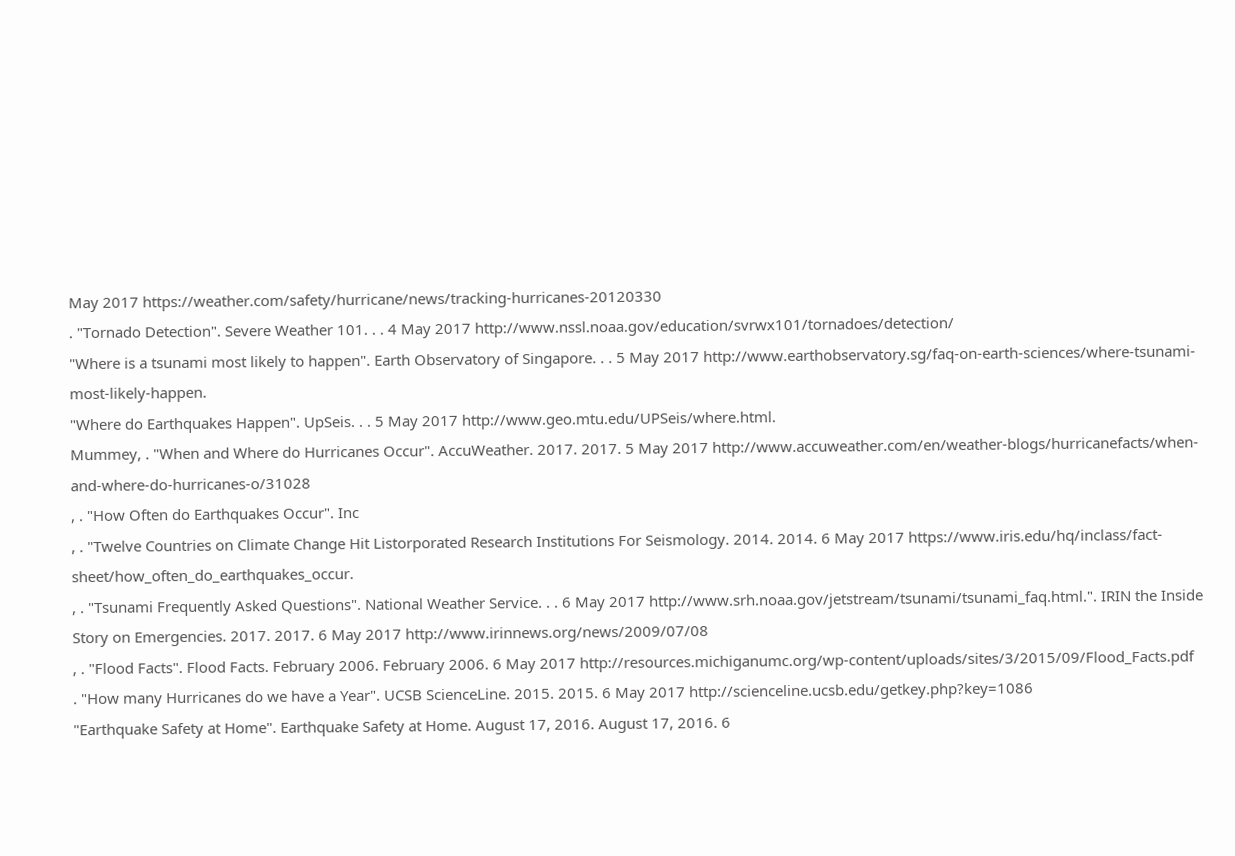May 2017 https://weather.com/safety/hurricane/news/tracking-hurricanes-20120330
. "Tornado Detection". Severe Weather 101. . . 4 May 2017 http://www.nssl.noaa.gov/education/svrwx101/tornadoes/detection/
"Where is a tsunami most likely to happen". Earth Observatory of Singapore. . . 5 May 2017 http://www.earthobservatory.sg/faq-on-earth-sciences/where-tsunami-most-likely-happen.
"Where do Earthquakes Happen". UpSeis. . . 5 May 2017 http://www.geo.mtu.edu/UPSeis/where.html.
Mummey, . "When and Where do Hurricanes Occur". AccuWeather. 2017. 2017. 5 May 2017 http://www.accuweather.com/en/weather-blogs/hurricanefacts/when-and-where-do-hurricanes-o/31028
, . "How Often do Earthquakes Occur". Inc
, . "Twelve Countries on Climate Change Hit Listorporated Research Institutions For Seismology. 2014. 2014. 6 May 2017 https://www.iris.edu/hq/inclass/fact-sheet/how_often_do_earthquakes_occur.
, . "Tsunami Frequently Asked Questions". National Weather Service. . . 6 May 2017 http://www.srh.noaa.gov/jetstream/tsunami/tsunami_faq.html.". IRIN the Inside Story on Emergencies. 2017. 2017. 6 May 2017 http://www.irinnews.org/news/2009/07/08
, . "Flood Facts". Flood Facts. February 2006. February 2006. 6 May 2017 http://resources.michiganumc.org/wp-content/uploads/sites/3/2015/09/Flood_Facts.pdf
. "How many Hurricanes do we have a Year". UCSB ScienceLine. 2015. 2015. 6 May 2017 http://scienceline.ucsb.edu/getkey.php?key=1086
"Earthquake Safety at Home". Earthquake Safety at Home. August 17, 2016. August 17, 2016. 6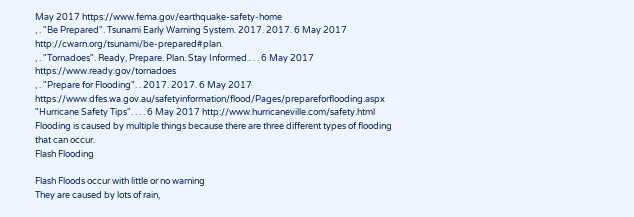May 2017 https://www.fema.gov/earthquake-safety-home
, . "Be Prepared". Tsunami Early Warning System. 2017. 2017. 6 May 2017 http://cwarn.org/tsunami/be-prepared#plan.
, . "Tornadoes". Ready, Prepare. Plan. Stay Informed.. . . 6 May 2017 https://www.ready.gov/tornadoes
, . "Prepare for Flooding". . 2017. 2017. 6 May 2017 https://www.dfes.wa.gov.au/safetyinformation/flood/Pages/prepareforflooding.aspx
"Hurricane Safety Tips". . . . 6 May 2017 http://www.hurricaneville.com/safety.html
Flooding is caused by multiple things because there are three different types of flooding that can occur.
Flash Flooding

Flash Floods occur with little or no warning
They are caused by lots of rain,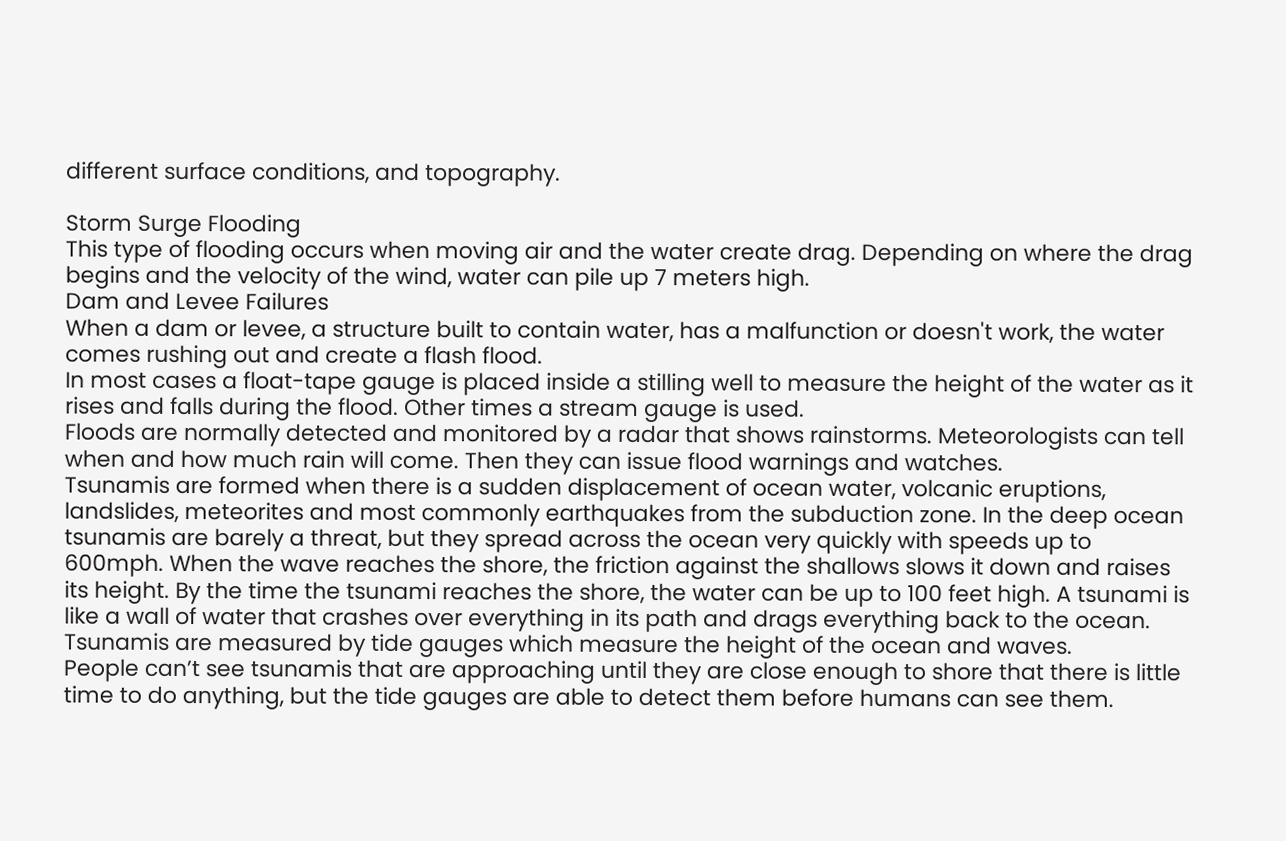different surface conditions, and topography.

Storm Surge Flooding
This type of flooding occurs when moving air and the water create drag. Depending on where the drag begins and the velocity of the wind, water can pile up 7 meters high.
Dam and Levee Failures
When a dam or levee, a structure built to contain water, has a malfunction or doesn't work, the water comes rushing out and create a flash flood.
In most cases a float-tape gauge is placed inside a stilling well to measure the height of the water as it rises and falls during the flood. Other times a stream gauge is used.
Floods are normally detected and monitored by a radar that shows rainstorms. Meteorologists can tell when and how much rain will come. Then they can issue flood warnings and watches.
Tsunamis are formed when there is a sudden displacement of ocean water, volcanic eruptions, landslides, meteorites and most commonly earthquakes from the subduction zone. In the deep ocean tsunamis are barely a threat, but they spread across the ocean very quickly with speeds up to 600mph. When the wave reaches the shore, the friction against the shallows slows it down and raises its height. By the time the tsunami reaches the shore, the water can be up to 100 feet high. A tsunami is like a wall of water that crashes over everything in its path and drags everything back to the ocean.
Tsunamis are measured by tide gauges which measure the height of the ocean and waves.
People can’t see tsunamis that are approaching until they are close enough to shore that there is little time to do anything, but the tide gauges are able to detect them before humans can see them.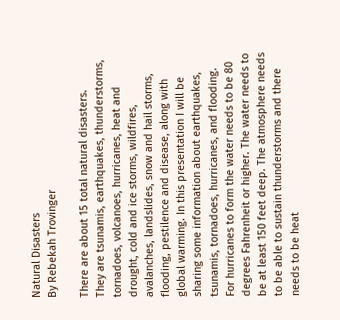Natural Disasters
By Rebekah Trovinger

There are about 15 total natural disasters.
They are tsunamis, earthquakes, thunderstorms, tornadoes, volcanoes, hurricanes, heat and drought, cold and ice storms, wildfires, avalanches, landslides, snow and hail storms, flooding, pestilence and disease, along with global warming. In this presentation I will be sharing some information about earthquakes, tsunamis, tornadoes, hurricanes, and flooding.
For hurricanes to form the water needs to be 80 degrees Fahrenheit or higher. The water needs to be at least 150 feet deep. The atmosphere needs to be able to sustain thunderstorms and there needs to be heat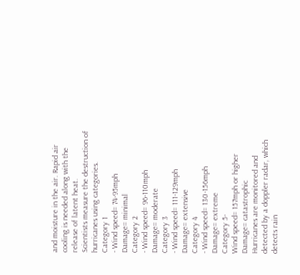and moisture in the air. Rapid air cooling is needed along with the release of latent heat.
Scientists measure the destruction of hurricanes using categories.
Category 1
- Wind speed= 74-95mph
Damage= minimal
Category 2
- Wind speed= 96-110mph
Damage= moderate
Category 3
- Wind speed= 111-129mph
Damage= extensive
Category 4
- Wind speed= 130-156mph
Damage= extreme
Category 5-
Wind speed= 157mph or higher
Damage= catastrophic
Hurricanes are monitored and detected by a doppler radar, which detects rain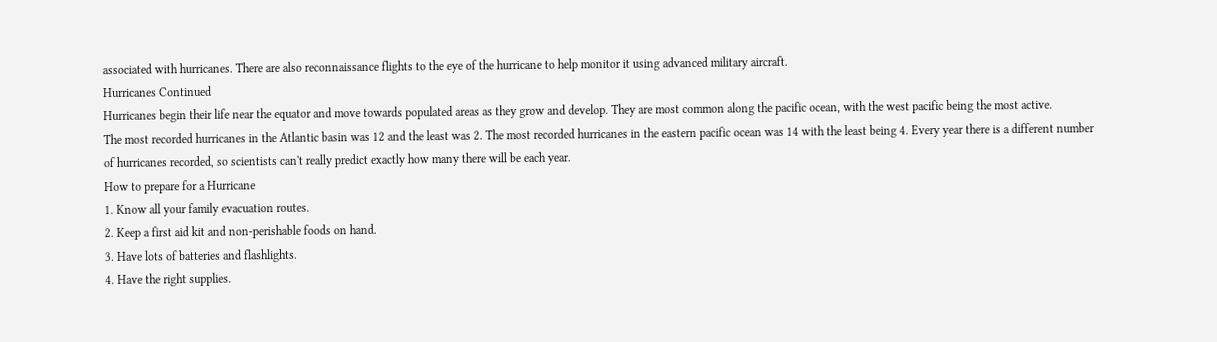associated with hurricanes. There are also reconnaissance flights to the eye of the hurricane to help monitor it using advanced military aircraft.
Hurricanes Continued
Hurricanes begin their life near the equator and move towards populated areas as they grow and develop. They are most common along the pacific ocean, with the west pacific being the most active.
The most recorded hurricanes in the Atlantic basin was 12 and the least was 2. The most recorded hurricanes in the eastern pacific ocean was 14 with the least being 4. Every year there is a different number of hurricanes recorded, so scientists can't really predict exactly how many there will be each year.
How to prepare for a Hurricane
1. Know all your family evacuation routes.
2. Keep a first aid kit and non-perishable foods on hand.
3. Have lots of batteries and flashlights.
4. Have the right supplies.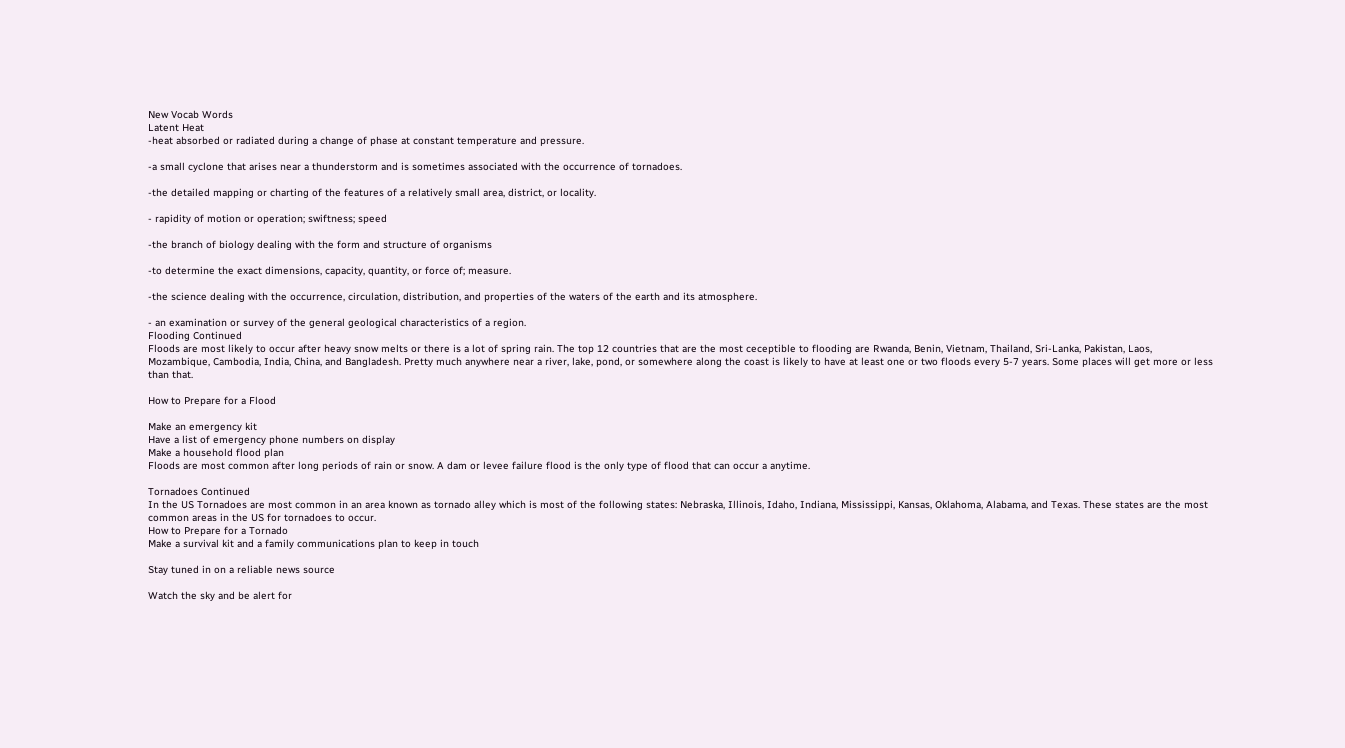New Vocab Words
Latent Heat
-heat absorbed or radiated during a change of phase at constant temperature and pressure.

-a small cyclone that arises near a thunderstorm and is sometimes associated with the occurrence of tornadoes.

-the detailed mapping or charting of the features of a relatively small area, district, or locality.

- rapidity of motion or operation; swiftness; speed

-the branch of biology dealing with the form and structure of organisms

-to determine the exact dimensions, capacity, quantity, or force of; measure.

-the science dealing with the occurrence, circulation, distribution, and properties of the waters of the earth and its atmosphere.

- an examination or survey of the general geological characteristics of a region.
Flooding Continued
Floods are most likely to occur after heavy snow melts or there is a lot of spring rain. The top 12 countries that are the most ceceptible to flooding are Rwanda, Benin, Vietnam, Thailand, Sri-Lanka, Pakistan, Laos, Mozambique, Cambodia, India, China, and Bangladesh. Pretty much anywhere near a river, lake, pond, or somewhere along the coast is likely to have at least one or two floods every 5-7 years. Some places will get more or less than that.

How to Prepare for a Flood

Make an emergency kit
Have a list of emergency phone numbers on display
Make a household flood plan
Floods are most common after long periods of rain or snow. A dam or levee failure flood is the only type of flood that can occur a anytime.

Tornadoes Continued
In the US Tornadoes are most common in an area known as tornado alley which is most of the following states: Nebraska, Illinois, Idaho, Indiana, Mississippi, Kansas, Oklahoma, Alabama, and Texas. These states are the most common areas in the US for tornadoes to occur.
How to Prepare for a Tornado
Make a survival kit and a family communications plan to keep in touch

Stay tuned in on a reliable news source

Watch the sky and be alert for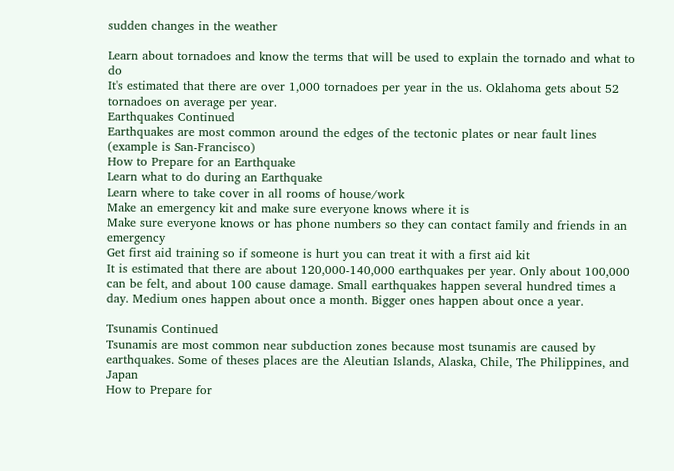sudden changes in the weather

Learn about tornadoes and know the terms that will be used to explain the tornado and what to do
It's estimated that there are over 1,000 tornadoes per year in the us. Oklahoma gets about 52 tornadoes on average per year.
Earthquakes Continued
Earthquakes are most common around the edges of the tectonic plates or near fault lines (example is San-Francisco)
How to Prepare for an Earthquake
Learn what to do during an Earthquake
Learn where to take cover in all rooms of house/work
Make an emergency kit and make sure everyone knows where it is
Make sure everyone knows or has phone numbers so they can contact family and friends in an emergency
Get first aid training so if someone is hurt you can treat it with a first aid kit
It is estimated that there are about 120,000-140,000 earthquakes per year. Only about 100,000 can be felt, and about 100 cause damage. Small earthquakes happen several hundred times a day. Medium ones happen about once a month. Bigger ones happen about once a year.

Tsunamis Continued
Tsunamis are most common near subduction zones because most tsunamis are caused by earthquakes. Some of theses places are the Aleutian Islands, Alaska, Chile, The Philippines, and Japan
How to Prepare for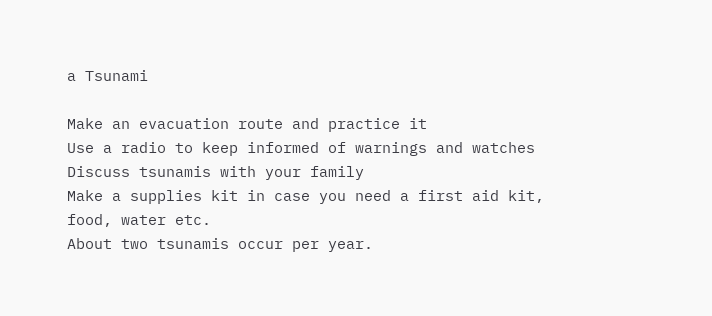a Tsunami

Make an evacuation route and practice it
Use a radio to keep informed of warnings and watches
Discuss tsunamis with your family
Make a supplies kit in case you need a first aid kit, food, water etc.
About two tsunamis occur per year.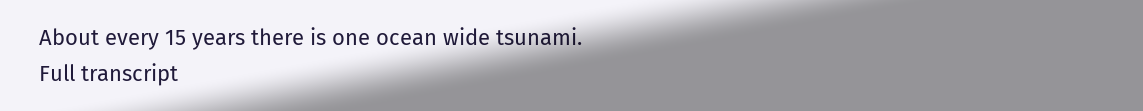About every 15 years there is one ocean wide tsunami.
Full transcript